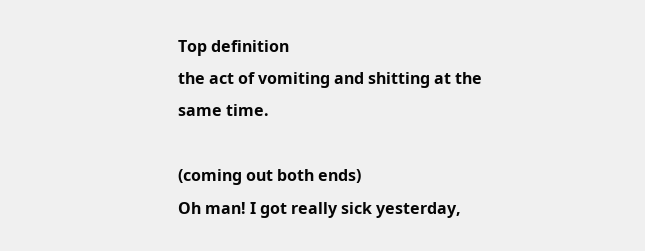Top definition
the act of vomiting and shitting at the same time.

(coming out both ends)
Oh man! I got really sick yesterday,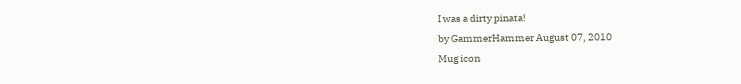I was a dirty pinata!
by GammerHammer August 07, 2010
Mug icon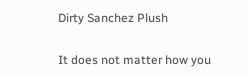Dirty Sanchez Plush

It does not matter how you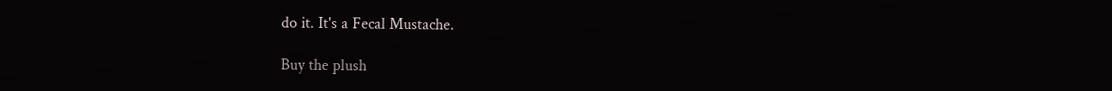do it. It's a Fecal Mustache.

Buy the plush